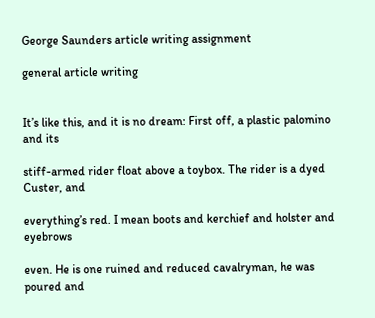George Saunders article writing assignment

general article writing


It’s like this, and it is no dream: First off, a plastic palomino and its

stiff-armed rider float above a toybox. The rider is a dyed Custer, and

everything’s red. I mean boots and kerchief and holster and eyebrows

even. He is one ruined and reduced cavalryman, he was poured and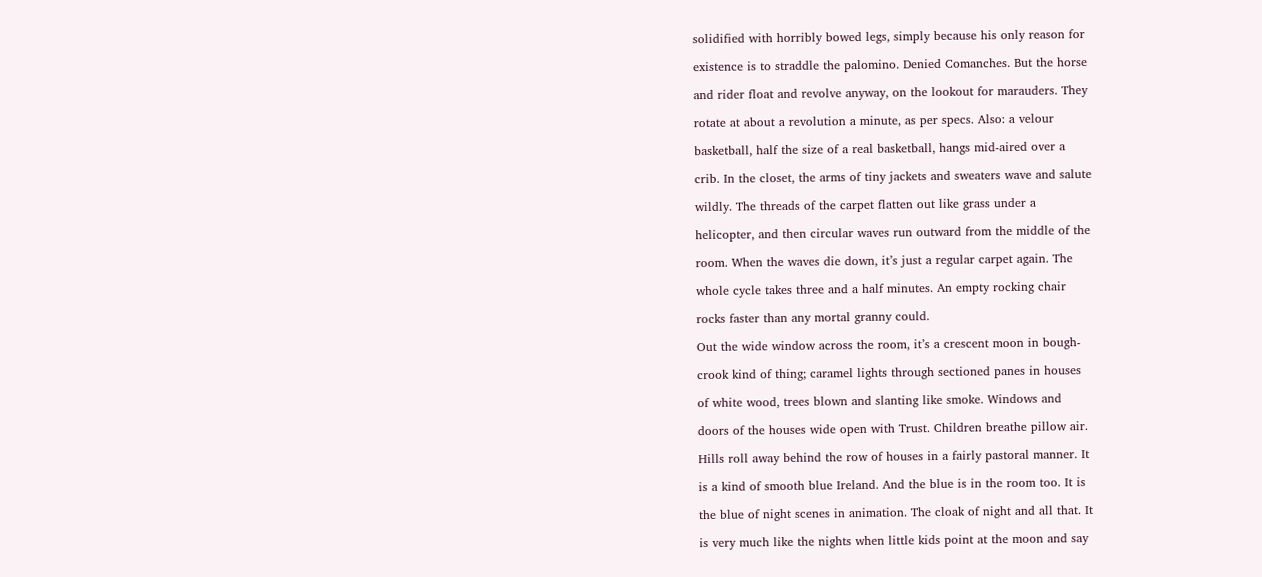solidified with horribly bowed legs, simply because his only reason for

existence is to straddle the palomino. Denied Comanches. But the horse

and rider float and revolve anyway, on the lookout for marauders. They

rotate at about a revolution a minute, as per specs. Also: a velour

basketball, half the size of a real basketball, hangs mid-aired over a

crib. In the closet, the arms of tiny jackets and sweaters wave and salute

wildly. The threads of the carpet flatten out like grass under a

helicopter, and then circular waves run outward from the middle of the

room. When the waves die down, it’s just a regular carpet again. The

whole cycle takes three and a half minutes. An empty rocking chair

rocks faster than any mortal granny could.

Out the wide window across the room, it’s a crescent moon in bough-

crook kind of thing; caramel lights through sectioned panes in houses

of white wood, trees blown and slanting like smoke. Windows and

doors of the houses wide open with Trust. Children breathe pillow air.

Hills roll away behind the row of houses in a fairly pastoral manner. It

is a kind of smooth blue Ireland. And the blue is in the room too. It is

the blue of night scenes in animation. The cloak of night and all that. It

is very much like the nights when little kids point at the moon and say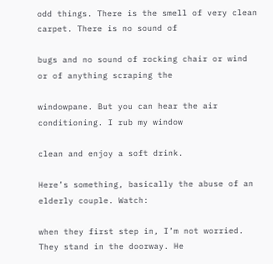odd things. There is the smell of very clean carpet. There is no sound of

bugs and no sound of rocking chair or wind or of anything scraping the

windowpane. But you can hear the air conditioning. I rub my window

clean and enjoy a soft drink.

Here’s something, basically the abuse of an elderly couple. Watch:

when they first step in, I’m not worried. They stand in the doorway. He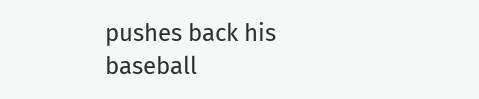pushes back his baseball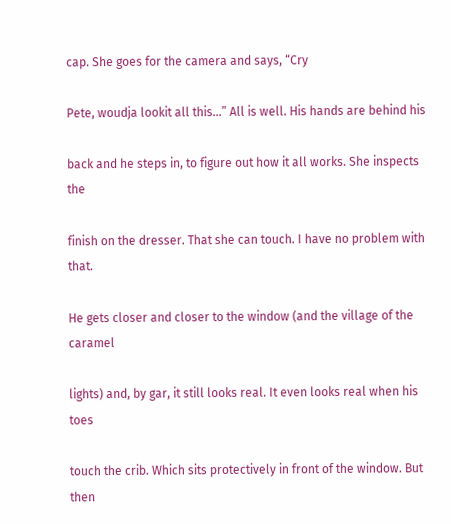cap. She goes for the camera and says, “Cry

Pete, woudja lookit all this…” All is well. His hands are behind his

back and he steps in, to figure out how it all works. She inspects the

finish on the dresser. That she can touch. I have no problem with that.

He gets closer and closer to the window (and the village of the caramel

lights) and, by gar, it still looks real. It even looks real when his toes

touch the crib. Which sits protectively in front of the window. But then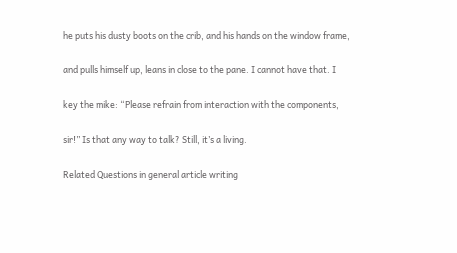he puts his dusty boots on the crib, and his hands on the window frame,

and pulls himself up, leans in close to the pane. I cannot have that. I

key the mike: “Please refrain from interaction with the components,

sir!” Is that any way to talk? Still, it’s a living.

Related Questions in general article writing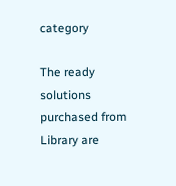category

The ready solutions purchased from Library are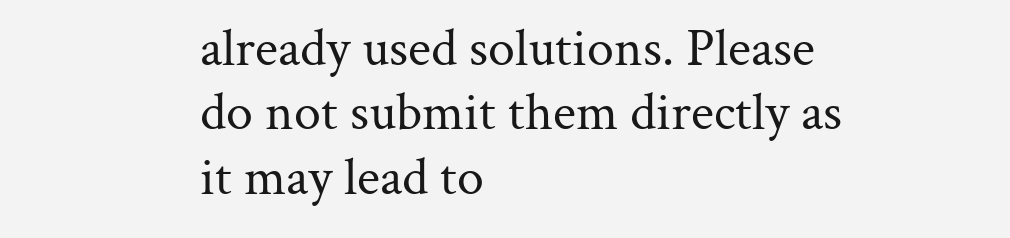already used solutions. Please do not submit them directly as it may lead to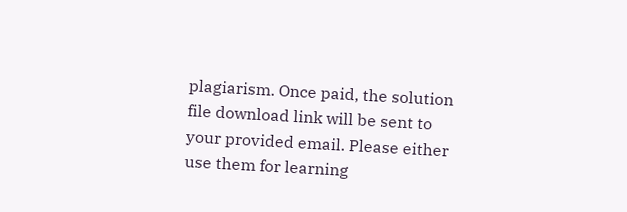plagiarism. Once paid, the solution file download link will be sent to your provided email. Please either use them for learning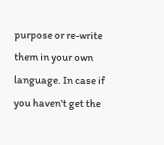purpose or re-write them in your own language. In case if you haven't get the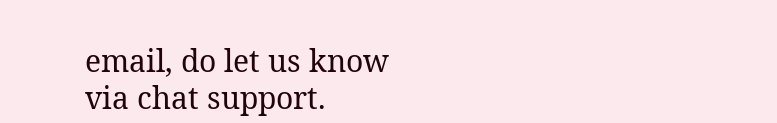email, do let us know via chat support.